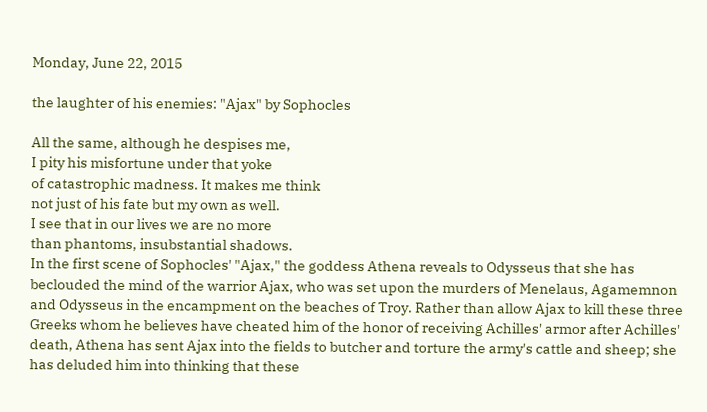Monday, June 22, 2015

the laughter of his enemies: "Ajax" by Sophocles

All the same, although he despises me,
I pity his misfortune under that yoke
of catastrophic madness. It makes me think
not just of his fate but my own as well.
I see that in our lives we are no more
than phantoms, insubstantial shadows.
In the first scene of Sophocles' "Ajax," the goddess Athena reveals to Odysseus that she has beclouded the mind of the warrior Ajax, who was set upon the murders of Menelaus, Agamemnon and Odysseus in the encampment on the beaches of Troy. Rather than allow Ajax to kill these three Greeks whom he believes have cheated him of the honor of receiving Achilles' armor after Achilles' death, Athena has sent Ajax into the fields to butcher and torture the army's cattle and sheep; she has deluded him into thinking that these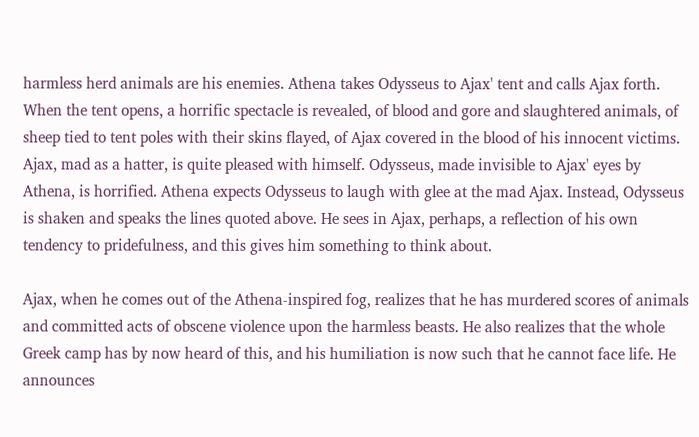harmless herd animals are his enemies. Athena takes Odysseus to Ajax' tent and calls Ajax forth. When the tent opens, a horrific spectacle is revealed, of blood and gore and slaughtered animals, of sheep tied to tent poles with their skins flayed, of Ajax covered in the blood of his innocent victims. Ajax, mad as a hatter, is quite pleased with himself. Odysseus, made invisible to Ajax' eyes by Athena, is horrified. Athena expects Odysseus to laugh with glee at the mad Ajax. Instead, Odysseus is shaken and speaks the lines quoted above. He sees in Ajax, perhaps, a reflection of his own tendency to pridefulness, and this gives him something to think about.

Ajax, when he comes out of the Athena-inspired fog, realizes that he has murdered scores of animals and committed acts of obscene violence upon the harmless beasts. He also realizes that the whole Greek camp has by now heard of this, and his humiliation is now such that he cannot face life. He announces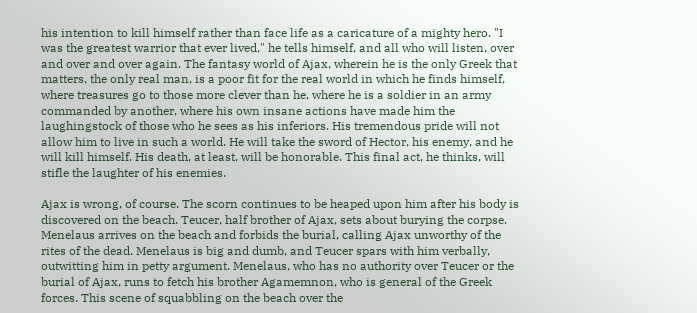his intention to kill himself rather than face life as a caricature of a mighty hero. "I was the greatest warrior that ever lived," he tells himself, and all who will listen, over and over and over again. The fantasy world of Ajax, wherein he is the only Greek that matters, the only real man, is a poor fit for the real world in which he finds himself, where treasures go to those more clever than he, where he is a soldier in an army commanded by another, where his own insane actions have made him the laughingstock of those who he sees as his inferiors. His tremendous pride will not allow him to live in such a world. He will take the sword of Hector, his enemy, and he will kill himself. His death, at least, will be honorable. This final act, he thinks, will stifle the laughter of his enemies.

Ajax is wrong, of course. The scorn continues to be heaped upon him after his body is discovered on the beach. Teucer, half brother of Ajax, sets about burying the corpse. Menelaus arrives on the beach and forbids the burial, calling Ajax unworthy of the rites of the dead. Menelaus is big and dumb, and Teucer spars with him verbally, outwitting him in petty argument. Menelaus, who has no authority over Teucer or the burial of Ajax, runs to fetch his brother Agamemnon, who is general of the Greek forces. This scene of squabbling on the beach over the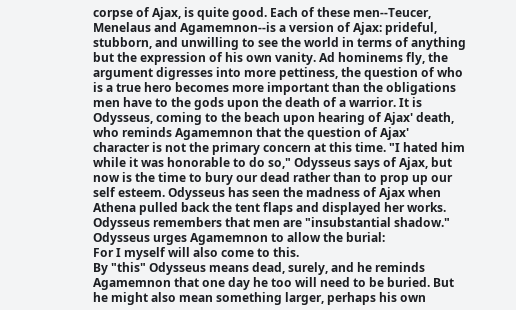corpse of Ajax, is quite good. Each of these men--Teucer, Menelaus and Agamemnon--is a version of Ajax: prideful, stubborn, and unwilling to see the world in terms of anything but the expression of his own vanity. Ad hominems fly, the argument digresses into more pettiness, the question of who is a true hero becomes more important than the obligations men have to the gods upon the death of a warrior. It is Odysseus, coming to the beach upon hearing of Ajax' death, who reminds Agamemnon that the question of Ajax' character is not the primary concern at this time. "I hated him while it was honorable to do so," Odysseus says of Ajax, but now is the time to bury our dead rather than to prop up our self esteem. Odysseus has seen the madness of Ajax when Athena pulled back the tent flaps and displayed her works. Odysseus remembers that men are "insubstantial shadow." Odysseus urges Agamemnon to allow the burial:
For I myself will also come to this.
By "this" Odysseus means dead, surely, and he reminds Agamemnon that one day he too will need to be buried. But he might also mean something larger, perhaps his own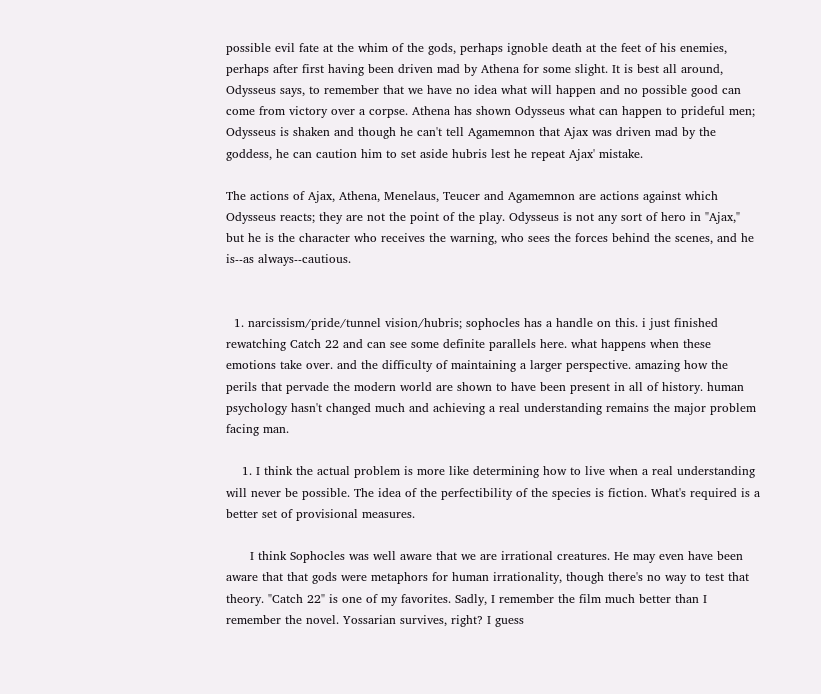possible evil fate at the whim of the gods, perhaps ignoble death at the feet of his enemies, perhaps after first having been driven mad by Athena for some slight. It is best all around, Odysseus says, to remember that we have no idea what will happen and no possible good can come from victory over a corpse. Athena has shown Odysseus what can happen to prideful men; Odysseus is shaken and though he can't tell Agamemnon that Ajax was driven mad by the goddess, he can caution him to set aside hubris lest he repeat Ajax' mistake.

The actions of Ajax, Athena, Menelaus, Teucer and Agamemnon are actions against which Odysseus reacts; they are not the point of the play. Odysseus is not any sort of hero in "Ajax," but he is the character who receives the warning, who sees the forces behind the scenes, and he is--as always--cautious.


  1. narcissism/pride/tunnel vision/hubris; sophocles has a handle on this. i just finished rewatching Catch 22 and can see some definite parallels here. what happens when these emotions take over. and the difficulty of maintaining a larger perspective. amazing how the perils that pervade the modern world are shown to have been present in all of history. human psychology hasn't changed much and achieving a real understanding remains the major problem facing man.

    1. I think the actual problem is more like determining how to live when a real understanding will never be possible. The idea of the perfectibility of the species is fiction. What's required is a better set of provisional measures.

      I think Sophocles was well aware that we are irrational creatures. He may even have been aware that that gods were metaphors for human irrationality, though there's no way to test that theory. "Catch 22" is one of my favorites. Sadly, I remember the film much better than I remember the novel. Yossarian survives, right? I guess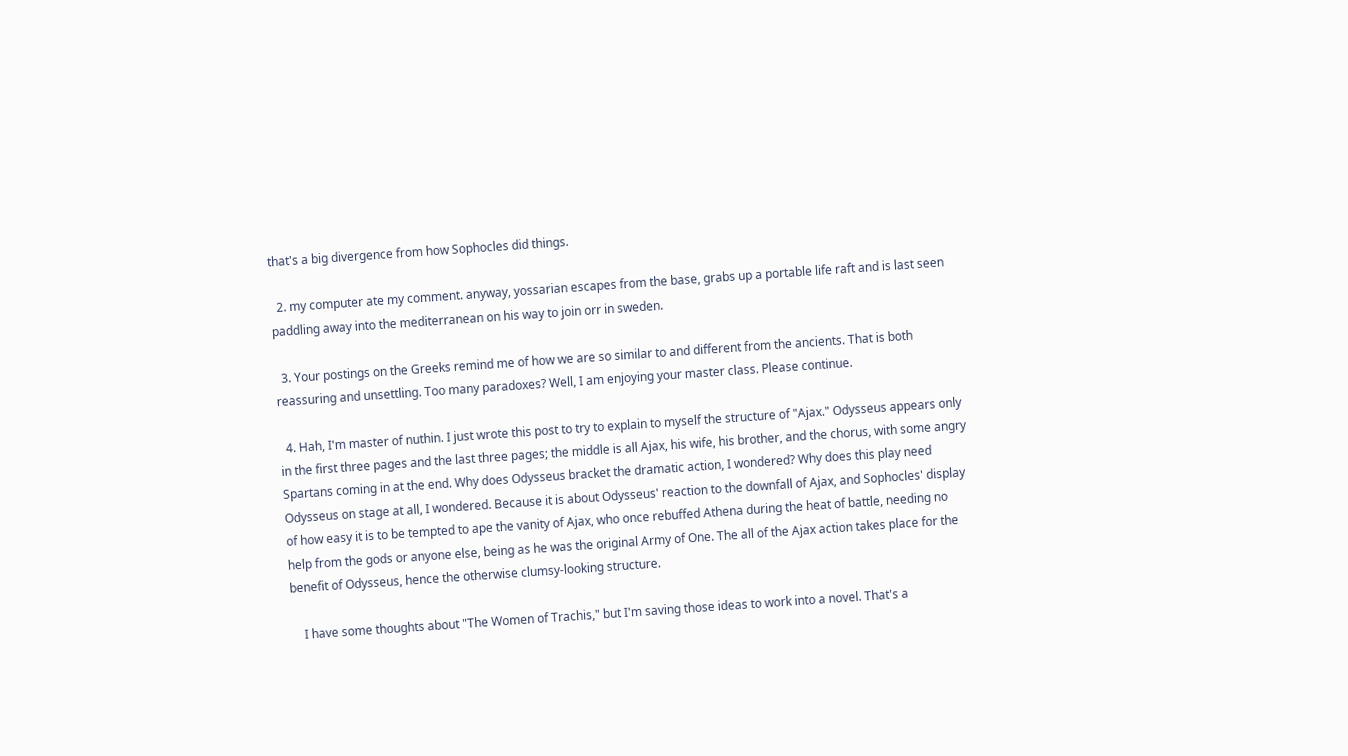that's a big divergence from how Sophocles did things.

  2. my computer ate my comment. anyway, yossarian escapes from the base, grabs up a portable life raft and is last seen paddling away into the mediterranean on his way to join orr in sweden.

  3. Your postings on the Greeks remind me of how we are so similar to and different from the ancients. That is both reassuring and unsettling. Too many paradoxes? Well, I am enjoying your master class. Please continue.

  4. Hah, I'm master of nuthin. I just wrote this post to try to explain to myself the structure of "Ajax." Odysseus appears only in the first three pages and the last three pages; the middle is all Ajax, his wife, his brother, and the chorus, with some angry Spartans coming in at the end. Why does Odysseus bracket the dramatic action, I wondered? Why does this play need Odysseus on stage at all, I wondered. Because it is about Odysseus' reaction to the downfall of Ajax, and Sophocles' display of how easy it is to be tempted to ape the vanity of Ajax, who once rebuffed Athena during the heat of battle, needing no help from the gods or anyone else, being as he was the original Army of One. The all of the Ajax action takes place for the benefit of Odysseus, hence the otherwise clumsy-looking structure.

    I have some thoughts about "The Women of Trachis," but I'm saving those ideas to work into a novel. That's a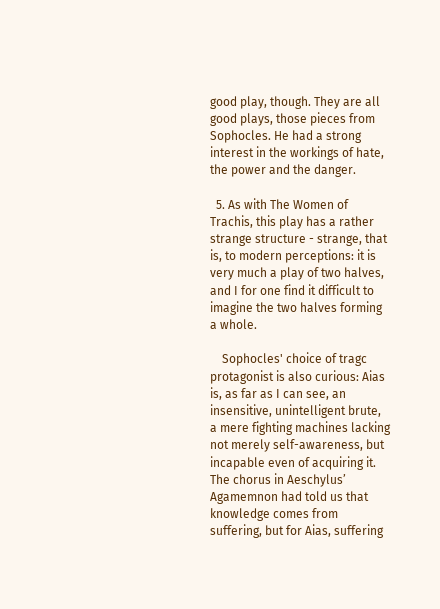good play, though. They are all good plays, those pieces from Sophocles. He had a strong interest in the workings of hate, the power and the danger.

  5. As with The Women of Trachis, this play has a rather strange structure - strange, that is, to modern perceptions: it is very much a play of two halves, and I for one find it difficult to imagine the two halves forming a whole.

    Sophocles' choice of tragc protagonist is also curious: Aias is, as far as I can see, an insensitive, unintelligent brute, a mere fighting machines lacking not merely self-awareness, but incapable even of acquiring it. The chorus in Aeschylus’ Agamemnon had told us that knowledge comes from suffering, but for Aias, suffering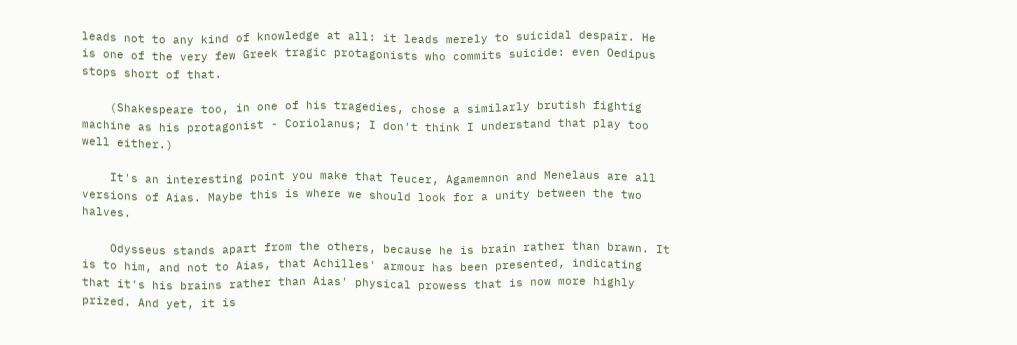leads not to any kind of knowledge at all: it leads merely to suicidal despair. He is one of the very few Greek tragic protagonists who commits suicide: even Oedipus stops short of that.

    (Shakespeare too, in one of his tragedies, chose a similarly brutish fightig machine as his protagonist - Coriolanus; I don't think I understand that play too well either.)

    It's an interesting point you make that Teucer, Agamemnon and Menelaus are all versions of Aias. Maybe this is where we should look for a unity between the two halves.

    Odysseus stands apart from the others, because he is brain rather than brawn. It is to him, and not to Aias, that Achilles' armour has been presented, indicating that it's his brains rather than Aias' physical prowess that is now more highly prized. And yet, it is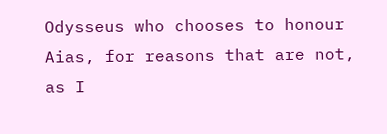Odysseus who chooses to honour Aias, for reasons that are not, as I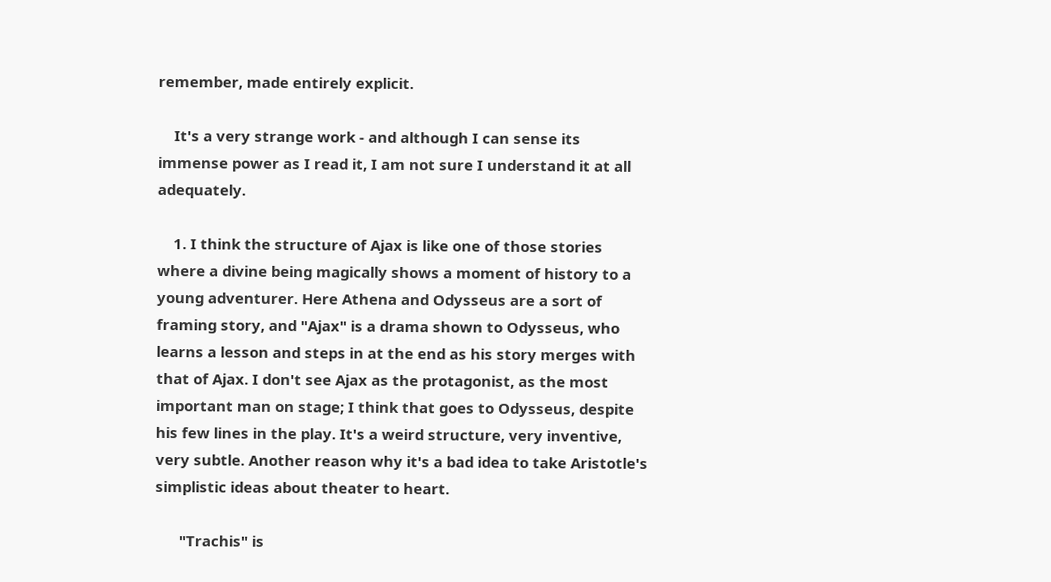remember, made entirely explicit.

    It's a very strange work - and although I can sense its immense power as I read it, I am not sure I understand it at all adequately.

    1. I think the structure of Ajax is like one of those stories where a divine being magically shows a moment of history to a young adventurer. Here Athena and Odysseus are a sort of framing story, and "Ajax" is a drama shown to Odysseus, who learns a lesson and steps in at the end as his story merges with that of Ajax. I don't see Ajax as the protagonist, as the most important man on stage; I think that goes to Odysseus, despite his few lines in the play. It's a weird structure, very inventive, very subtle. Another reason why it's a bad idea to take Aristotle's simplistic ideas about theater to heart.

      "Trachis" is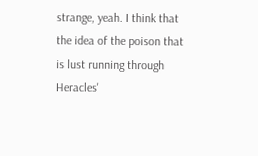strange, yeah. I think that the idea of the poison that is lust running through Heracles'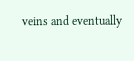veins and eventually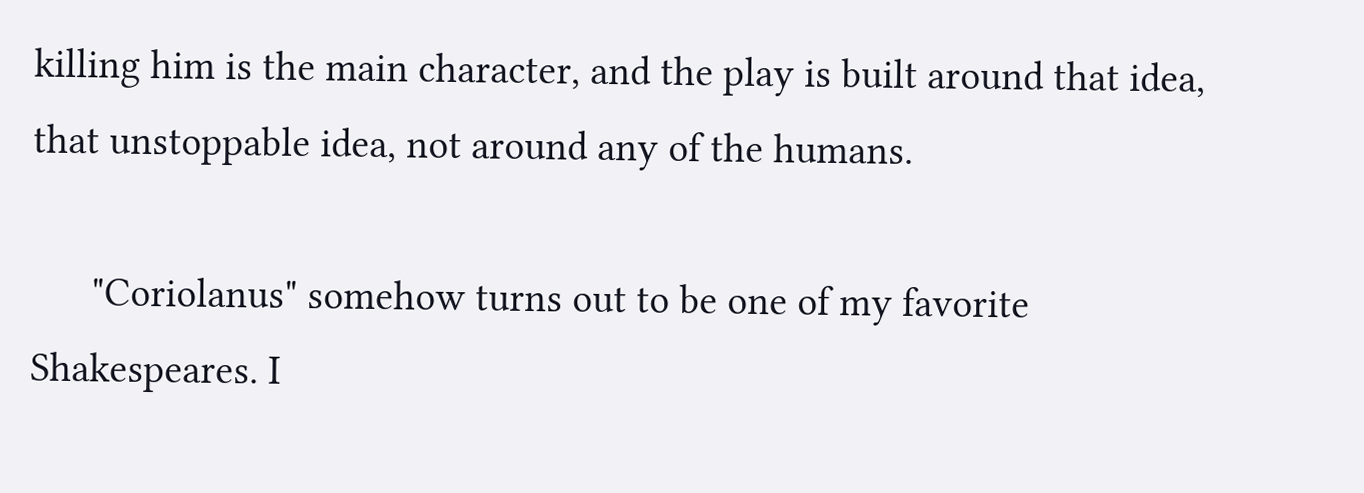killing him is the main character, and the play is built around that idea, that unstoppable idea, not around any of the humans.

      "Coriolanus" somehow turns out to be one of my favorite Shakespeares. I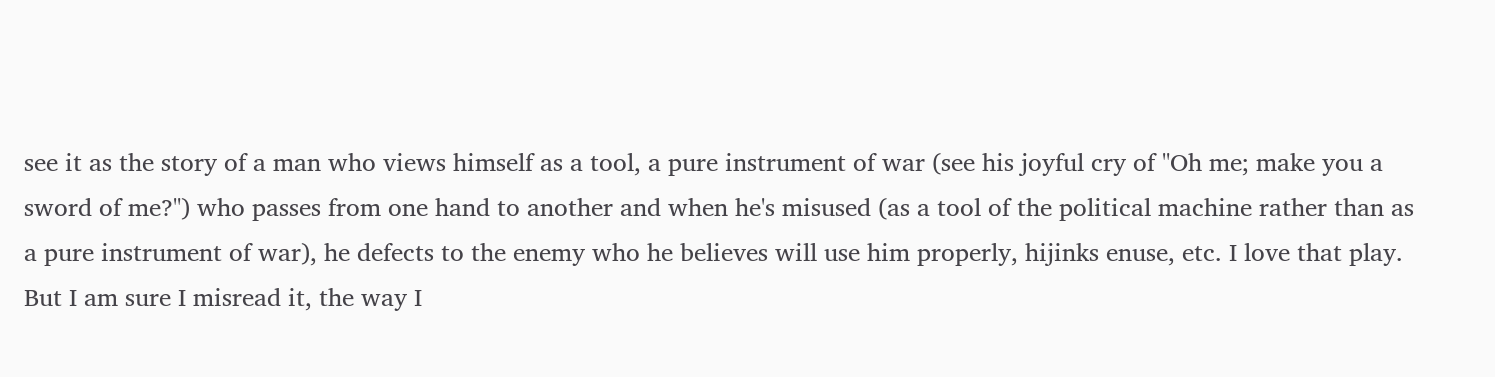see it as the story of a man who views himself as a tool, a pure instrument of war (see his joyful cry of "Oh me; make you a sword of me?") who passes from one hand to another and when he's misused (as a tool of the political machine rather than as a pure instrument of war), he defects to the enemy who he believes will use him properly, hijinks enuse, etc. I love that play. But I am sure I misread it, the way I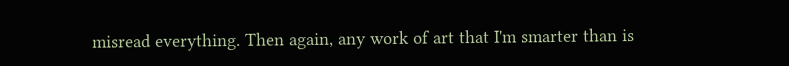misread everything. Then again, any work of art that I'm smarter than is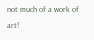not much of a work of art!